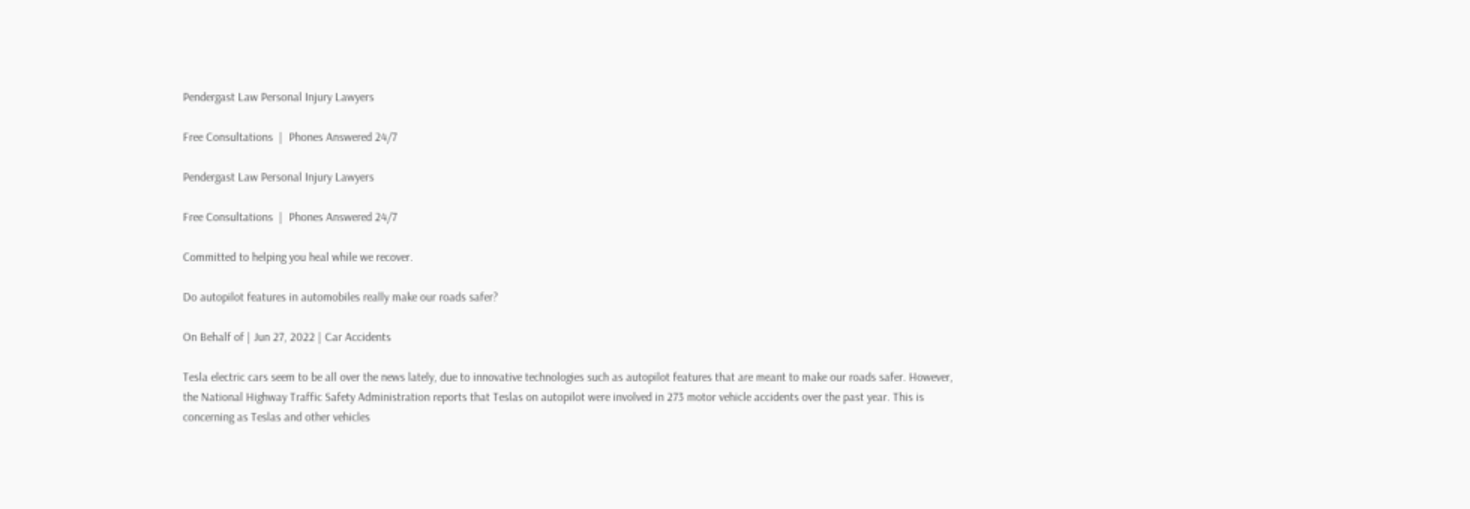Pendergast Law Personal Injury Lawyers

Free Consultations  |  Phones Answered 24/7

Pendergast Law Personal Injury Lawyers

Free Consultations  |  Phones Answered 24/7

Committed to helping you heal while we recover.

Do autopilot features in automobiles really make our roads safer?

On Behalf of | Jun 27, 2022 | Car Accidents

Tesla electric cars seem to be all over the news lately, due to innovative technologies such as autopilot features that are meant to make our roads safer. However, the National Highway Traffic Safety Administration reports that Teslas on autopilot were involved in 273 motor vehicle accidents over the past year. This is concerning as Teslas and other vehicles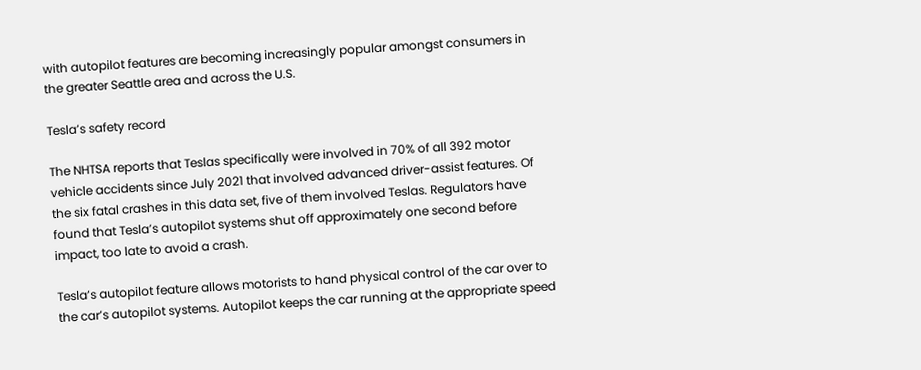with autopilot features are becoming increasingly popular amongst consumers in the greater Seattle area and across the U.S.

Tesla’s safety record

The NHTSA reports that Teslas specifically were involved in 70% of all 392 motor vehicle accidents since July 2021 that involved advanced driver-assist features. Of the six fatal crashes in this data set, five of them involved Teslas. Regulators have found that Tesla’s autopilot systems shut off approximately one second before impact, too late to avoid a crash.

Tesla’s autopilot feature allows motorists to hand physical control of the car over to the car’s autopilot systems. Autopilot keeps the car running at the appropriate speed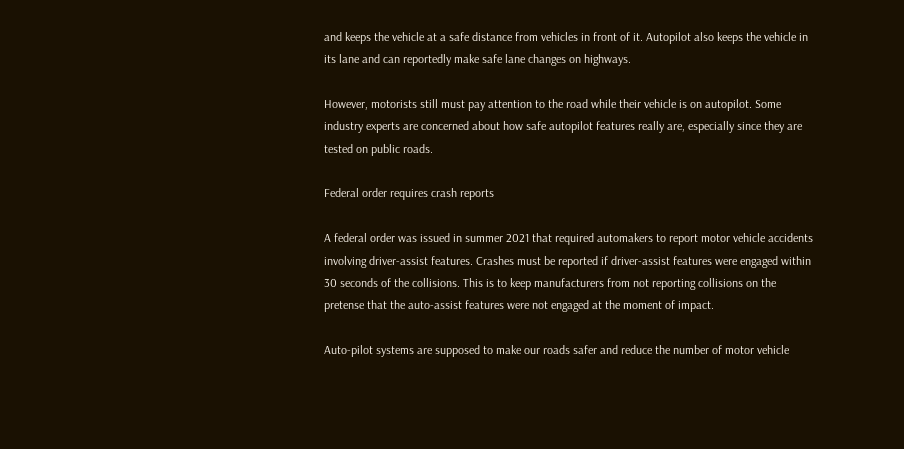and keeps the vehicle at a safe distance from vehicles in front of it. Autopilot also keeps the vehicle in its lane and can reportedly make safe lane changes on highways.

However, motorists still must pay attention to the road while their vehicle is on autopilot. Some industry experts are concerned about how safe autopilot features really are, especially since they are tested on public roads.

Federal order requires crash reports

A federal order was issued in summer 2021 that required automakers to report motor vehicle accidents involving driver-assist features. Crashes must be reported if driver-assist features were engaged within 30 seconds of the collisions. This is to keep manufacturers from not reporting collisions on the pretense that the auto-assist features were not engaged at the moment of impact.

Auto-pilot systems are supposed to make our roads safer and reduce the number of motor vehicle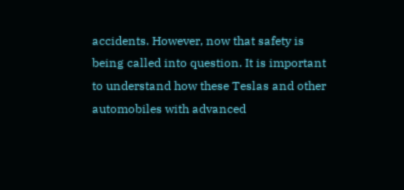accidents. However, now that safety is being called into question. It is important to understand how these Teslas and other automobiles with advanced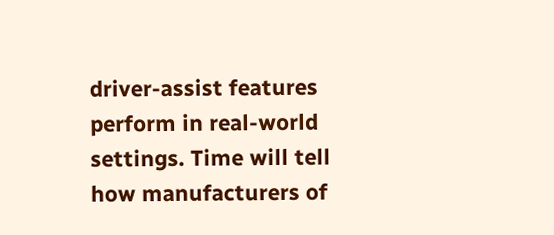driver-assist features perform in real-world settings. Time will tell how manufacturers of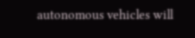autonomous vehicles will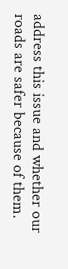address this issue and whether our roads are safer because of them.